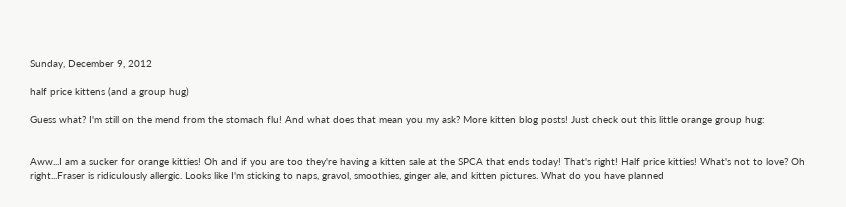Sunday, December 9, 2012

half price kittens (and a group hug)

Guess what? I'm still on the mend from the stomach flu! And what does that mean you my ask? More kitten blog posts! Just check out this little orange group hug:


Aww...I am a sucker for orange kitties! Oh and if you are too they're having a kitten sale at the SPCA that ends today! That's right! Half price kitties! What's not to love? Oh right...Fraser is ridiculously allergic. Looks like I'm sticking to naps, gravol, smoothies, ginger ale, and kitten pictures. What do you have planned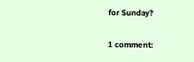for Sunday?

1 comment: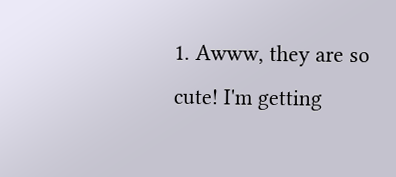1. Awww, they are so cute! I'm getting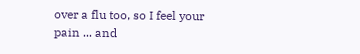over a flu too, so I feel your pain ... and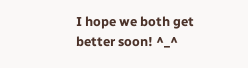I hope we both get better soon! ^_^